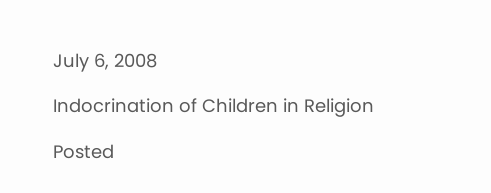July 6, 2008

Indocrination of Children in Religion

Posted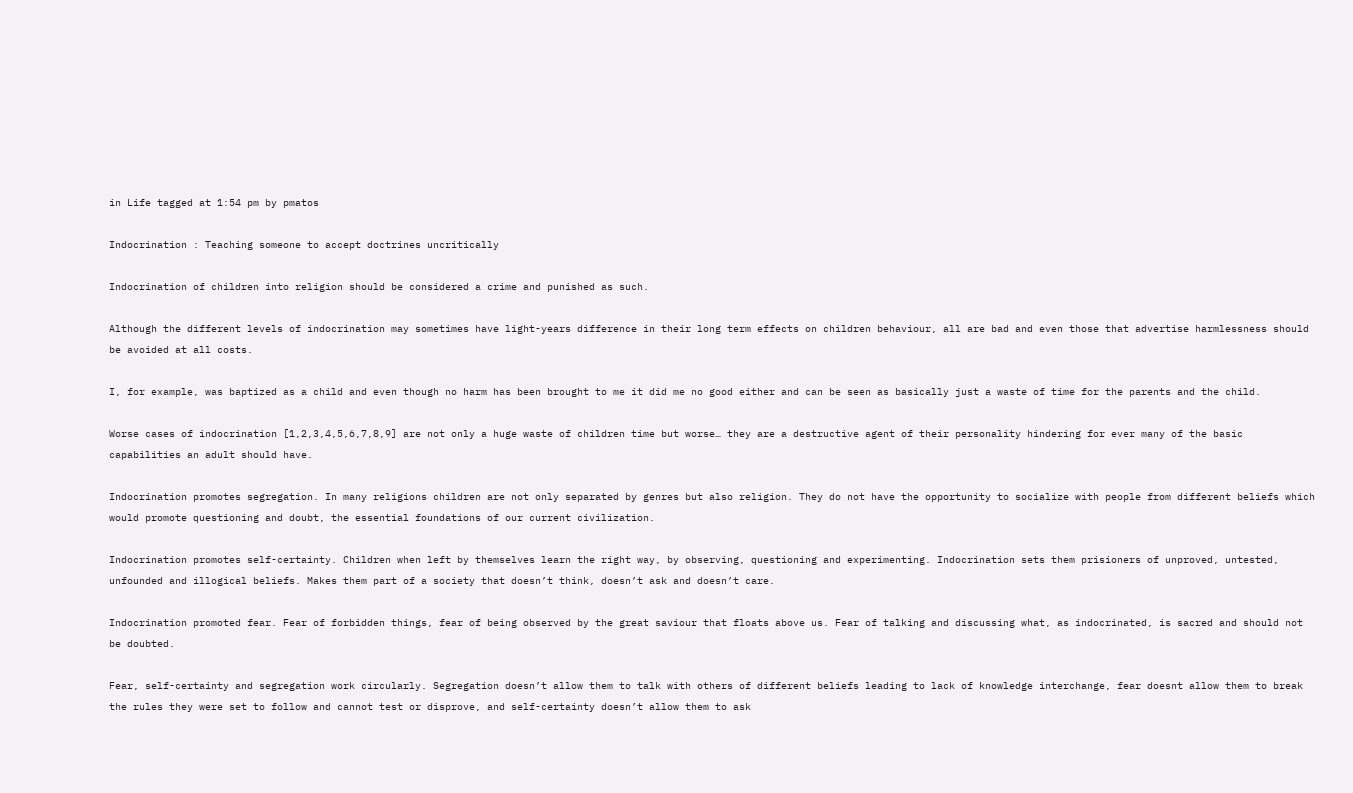in Life tagged at 1:54 pm by pmatos

Indocrination : Teaching someone to accept doctrines uncritically

Indocrination of children into religion should be considered a crime and punished as such.

Although the different levels of indocrination may sometimes have light-years difference in their long term effects on children behaviour, all are bad and even those that advertise harmlessness should be avoided at all costs.

I, for example, was baptized as a child and even though no harm has been brought to me it did me no good either and can be seen as basically just a waste of time for the parents and the child.

Worse cases of indocrination [1,2,3,4,5,6,7,8,9] are not only a huge waste of children time but worse… they are a destructive agent of their personality hindering for ever many of the basic capabilities an adult should have.

Indocrination promotes segregation. In many religions children are not only separated by genres but also religion. They do not have the opportunity to socialize with people from different beliefs which would promote questioning and doubt, the essential foundations of our current civilization.

Indocrination promotes self-certainty. Children when left by themselves learn the right way, by observing, questioning and experimenting. Indocrination sets them prisioners of unproved, untested, unfounded and illogical beliefs. Makes them part of a society that doesn’t think, doesn’t ask and doesn’t care.

Indocrination promoted fear. Fear of forbidden things, fear of being observed by the great saviour that floats above us. Fear of talking and discussing what, as indocrinated, is sacred and should not be doubted.

Fear, self-certainty and segregation work circularly. Segregation doesn’t allow them to talk with others of different beliefs leading to lack of knowledge interchange, fear doesnt allow them to break the rules they were set to follow and cannot test or disprove, and self-certainty doesn’t allow them to ask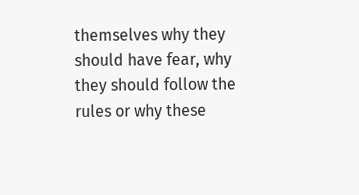themselves why they should have fear, why they should follow the rules or why these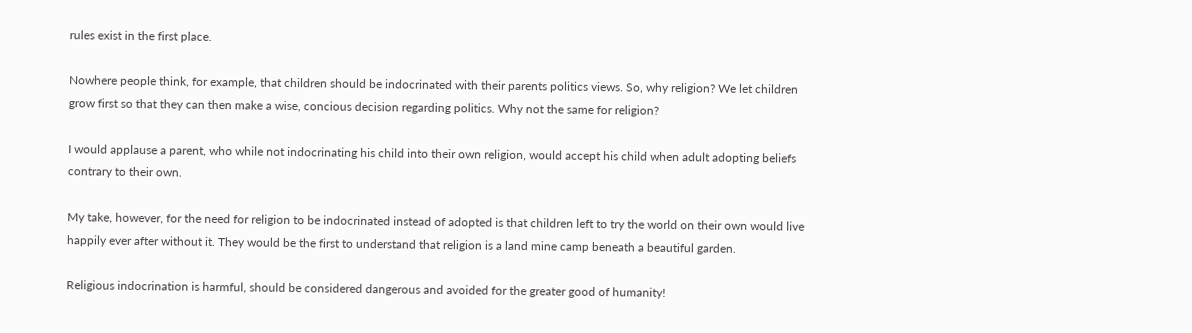rules exist in the first place.

Nowhere people think, for example, that children should be indocrinated with their parents politics views. So, why religion? We let children grow first so that they can then make a wise, concious decision regarding politics. Why not the same for religion?

I would applause a parent, who while not indocrinating his child into their own religion, would accept his child when adult adopting beliefs contrary to their own.

My take, however, for the need for religion to be indocrinated instead of adopted is that children left to try the world on their own would live happily ever after without it. They would be the first to understand that religion is a land mine camp beneath a beautiful garden.

Religious indocrination is harmful, should be considered dangerous and avoided for the greater good of humanity!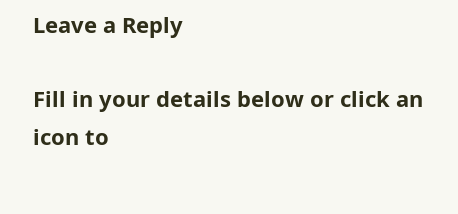Leave a Reply

Fill in your details below or click an icon to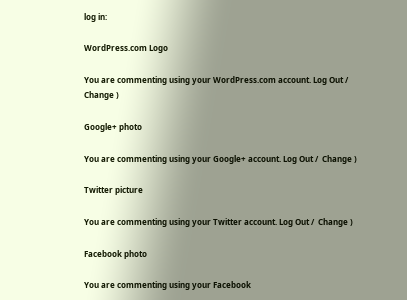log in:

WordPress.com Logo

You are commenting using your WordPress.com account. Log Out /  Change )

Google+ photo

You are commenting using your Google+ account. Log Out /  Change )

Twitter picture

You are commenting using your Twitter account. Log Out /  Change )

Facebook photo

You are commenting using your Facebook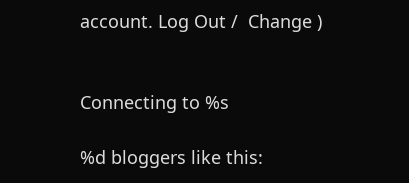account. Log Out /  Change )


Connecting to %s

%d bloggers like this: